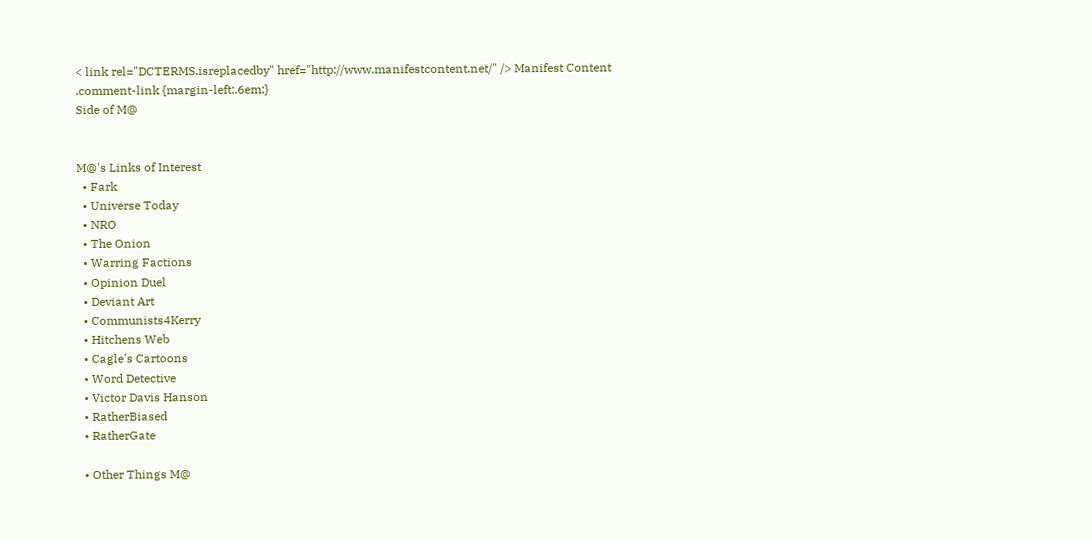< link rel="DCTERMS.isreplacedby" href="http://www.manifestcontent.net/" /> Manifest Content .comment-link {margin-left:.6em;}
Side of M@


M@'s Links of Interest
  • Fark
  • Universe Today
  • NRO
  • The Onion
  • Warring Factions
  • Opinion Duel
  • Deviant Art
  • Communists4Kerry
  • Hitchens Web
  • Cagle's Cartoons
  • Word Detective
  • Victor Davis Hanson
  • RatherBiased
  • RatherGate

  • Other Things M@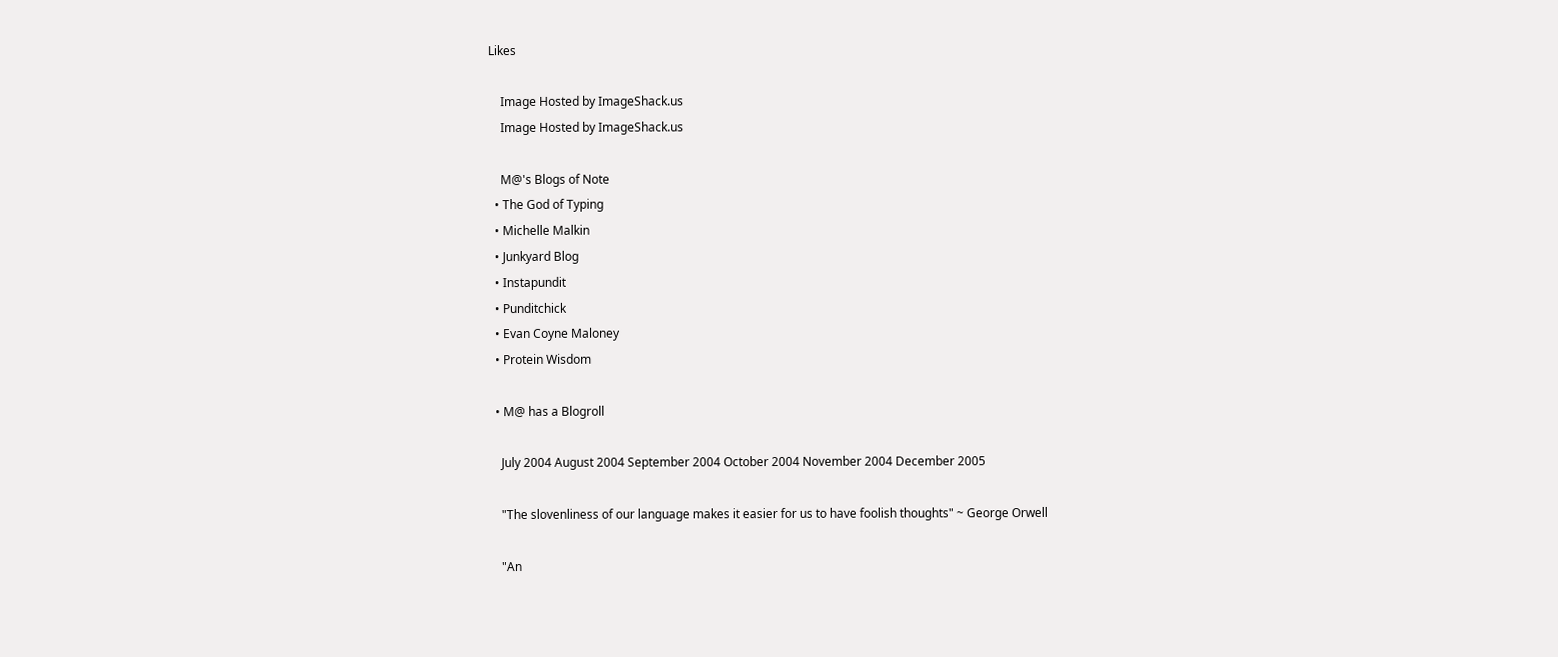Likes

    Image Hosted by ImageShack.us
    Image Hosted by ImageShack.us

    M@'s Blogs of Note
  • The God of Typing
  • Michelle Malkin
  • Junkyard Blog
  • Instapundit
  • Punditchick
  • Evan Coyne Maloney
  • Protein Wisdom

  • M@ has a Blogroll

    July 2004 August 2004 September 2004 October 2004 November 2004 December 2005

    "The slovenliness of our language makes it easier for us to have foolish thoughts" ~ George Orwell

    "An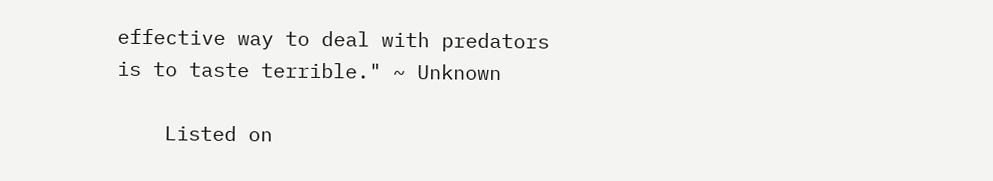effective way to deal with predators is to taste terrible." ~ Unknown

    Listed on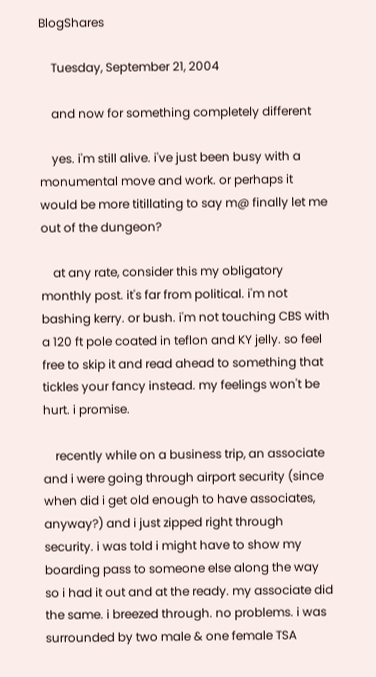BlogShares

    Tuesday, September 21, 2004

    and now for something completely different

    yes. i'm still alive. i've just been busy with a monumental move and work. or perhaps it would be more titillating to say m@ finally let me out of the dungeon?

    at any rate, consider this my obligatory monthly post. it's far from political. i'm not bashing kerry. or bush. i'm not touching CBS with a 120 ft pole coated in teflon and KY jelly. so feel free to skip it and read ahead to something that tickles your fancy instead. my feelings won't be hurt. i promise.

    recently while on a business trip, an associate and i were going through airport security (since when did i get old enough to have associates, anyway?) and i just zipped right through security. i was told i might have to show my boarding pass to someone else along the way so i had it out and at the ready. my associate did the same. i breezed through. no problems. i was surrounded by two male & one female TSA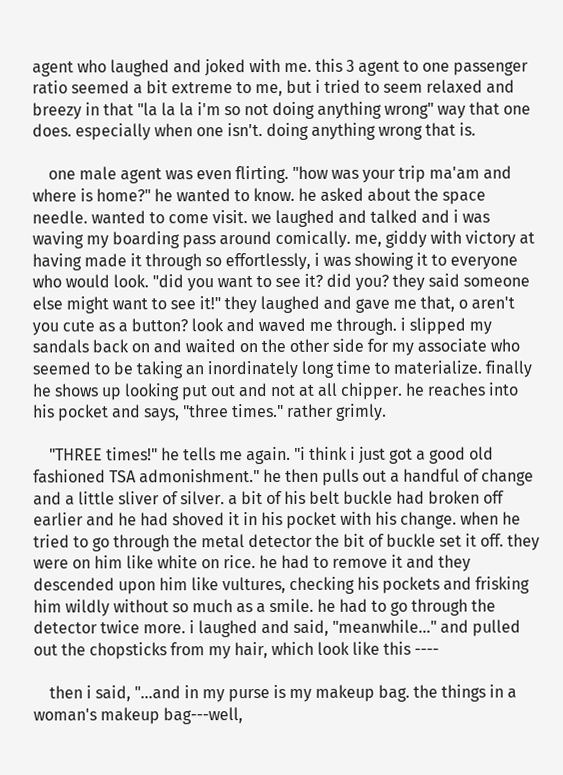agent who laughed and joked with me. this 3 agent to one passenger ratio seemed a bit extreme to me, but i tried to seem relaxed and breezy in that "la la la i'm so not doing anything wrong" way that one does. especially when one isn't. doing anything wrong that is.

    one male agent was even flirting. "how was your trip ma'am and where is home?" he wanted to know. he asked about the space needle. wanted to come visit. we laughed and talked and i was waving my boarding pass around comically. me, giddy with victory at having made it through so effortlessly, i was showing it to everyone who would look. "did you want to see it? did you? they said someone else might want to see it!" they laughed and gave me that, o aren't you cute as a button? look and waved me through. i slipped my sandals back on and waited on the other side for my associate who seemed to be taking an inordinately long time to materialize. finally he shows up looking put out and not at all chipper. he reaches into his pocket and says, "three times." rather grimly.

    "THREE times!" he tells me again. "i think i just got a good old fashioned TSA admonishment." he then pulls out a handful of change and a little sliver of silver. a bit of his belt buckle had broken off earlier and he had shoved it in his pocket with his change. when he tried to go through the metal detector the bit of buckle set it off. they were on him like white on rice. he had to remove it and they descended upon him like vultures, checking his pockets and frisking him wildly without so much as a smile. he had to go through the detector twice more. i laughed and said, "meanwhile..." and pulled out the chopsticks from my hair, which look like this ----

    then i said, "...and in my purse is my makeup bag. the things in a woman's makeup bag---well,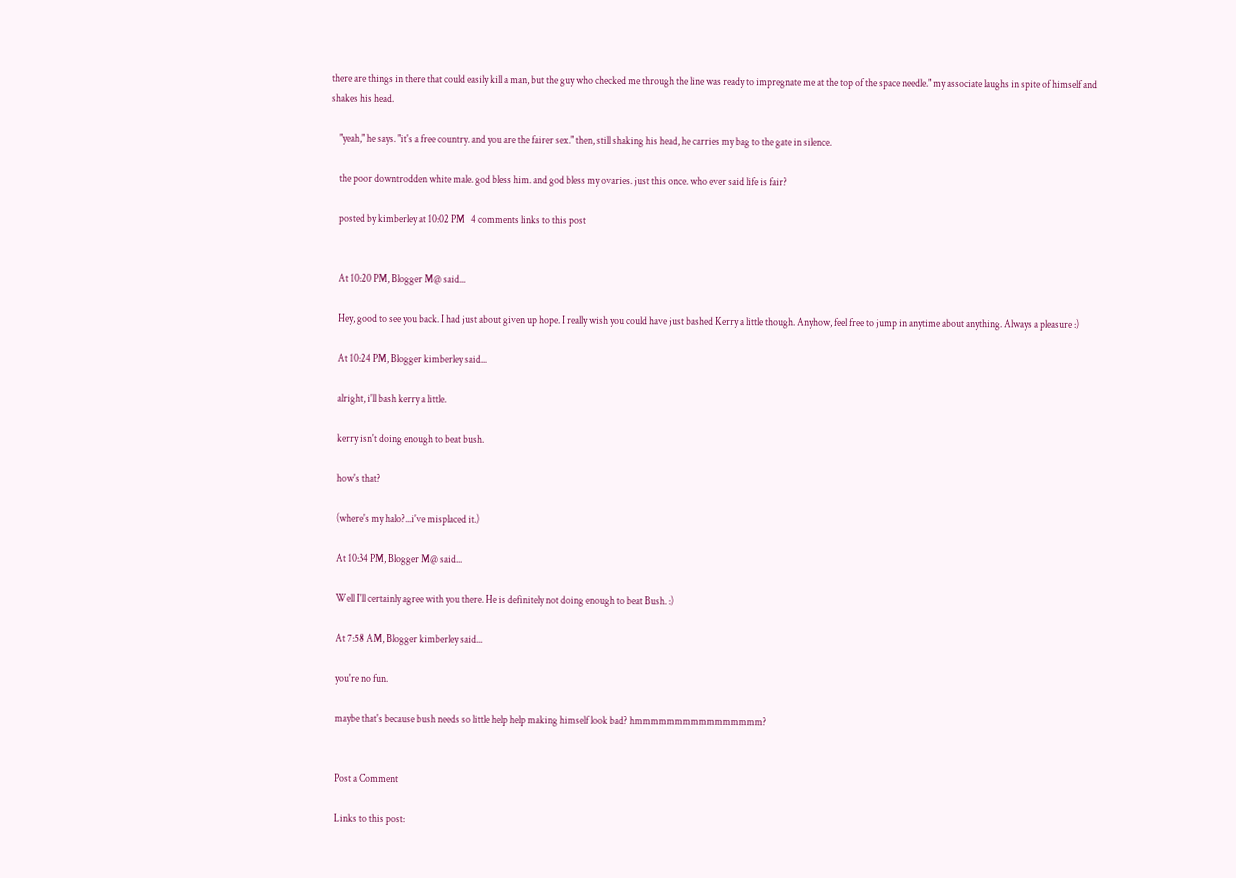there are things in there that could easily kill a man, but the guy who checked me through the line was ready to impregnate me at the top of the space needle." my associate laughs in spite of himself and shakes his head.

    "yeah," he says. "it's a free country. and you are the fairer sex." then, still shaking his head, he carries my bag to the gate in silence.

    the poor downtrodden white male. god bless him. and god bless my ovaries. just this once. who ever said life is fair?

    posted by kimberley at 10:02 PM   4 comments links to this post


    At 10:20 PM, Blogger M@ said...

    Hey, good to see you back. I had just about given up hope. I really wish you could have just bashed Kerry a little though. Anyhow, feel free to jump in anytime about anything. Always a pleasure :)

    At 10:24 PM, Blogger kimberley said...

    alright, i'll bash kerry a little.

    kerry isn't doing enough to beat bush.

    how's that?

    (where's my halo?...i've misplaced it.)

    At 10:34 PM, Blogger M@ said...

    Well I'll certainly agree with you there. He is definitely not doing enough to beat Bush. :)

    At 7:58 AM, Blogger kimberley said...

    you're no fun.

    maybe that's because bush needs so little help help making himself look bad? hmmmmmmmmmmmmmmmm?


    Post a Comment

    Links to this post: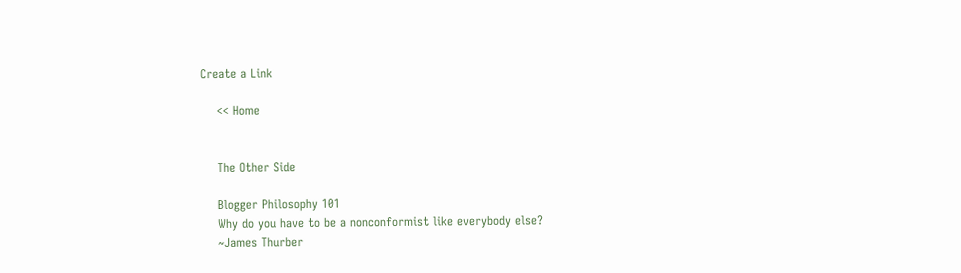Create a Link

    << Home


    The Other Side

    Blogger Philosophy 101
    Why do you have to be a nonconformist like everybody else?
    ~James Thurber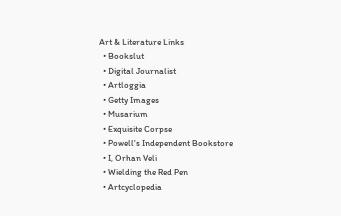Art & Literature Links
  • Bookslut
  • Digital Journalist
  • Artloggia
  • Getty Images
  • Musarium
  • Exquisite Corpse
  • Powell's Independent Bookstore
  • I, Orhan Veli
  • Wielding the Red Pen
  • Artcyclopedia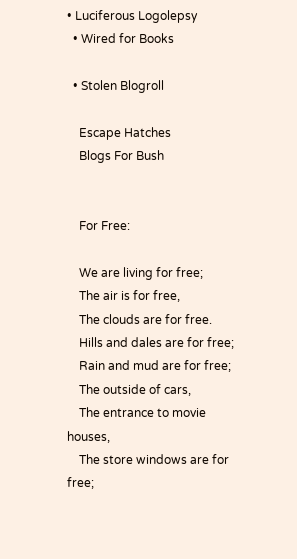• Luciferous Logolepsy
  • Wired for Books

  • Stolen Blogroll

    Escape Hatches
    Blogs For Bush


    For Free:

    We are living for free;
    The air is for free,
    The clouds are for free.
    Hills and dales are for free;
    Rain and mud are for free;
    The outside of cars,
    The entrance to movie houses,
    The store windows are for free;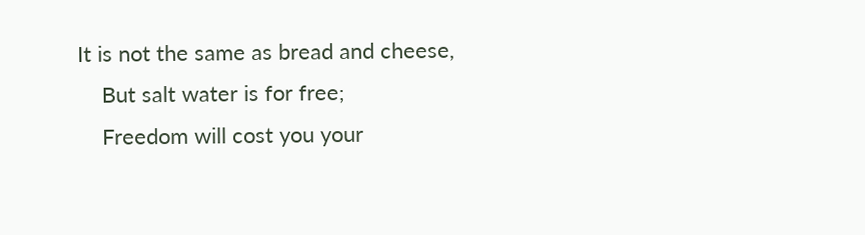It is not the same as bread and cheese,
    But salt water is for free;
    Freedom will cost you your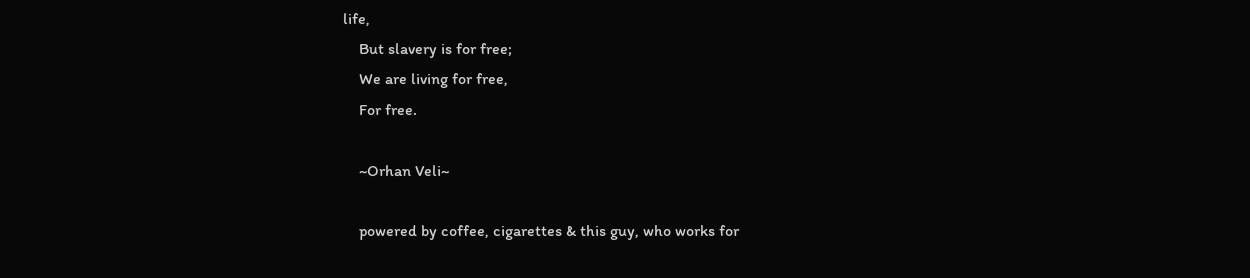life,
    But slavery is for free;
    We are living for free,
    For free.

    ~Orhan Veli~

    powered by coffee, cigarettes & this guy, who works for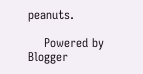peanuts.

    Powered by Blogger